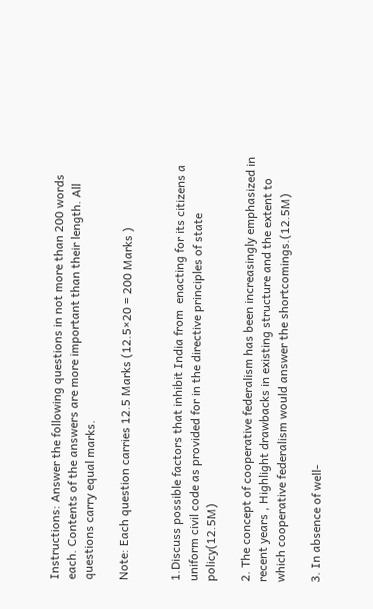Instructions: Answer the following questions in not more than 200 words each. Contents of the answers are more important than their length. All questions carry equal marks.

Note: Each question carries 12.5 Marks (12.5×20 = 200 Marks )


1.Discuss possible factors that inhibit India from  enacting for its citizens a uniform civil code as provided for in the directive principles of state policy(12.5M)

2. The concept of cooperative federalism has been increasingly emphasized in recent years , Highlight drawbacks in existing structure and the extent to which cooperative federalism would answer the shortcomings.(12.5M)

3. In absence of well-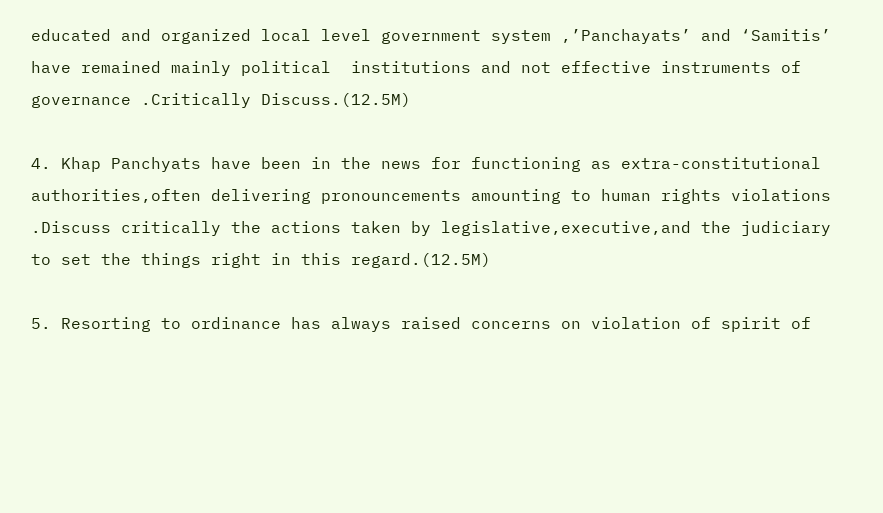educated and organized local level government system ,’Panchayats’ and ‘Samitis’ have remained mainly political  institutions and not effective instruments of governance .Critically Discuss.(12.5M)

4. Khap Panchyats have been in the news for functioning as extra-constitutional authorities,often delivering pronouncements amounting to human rights violations .Discuss critically the actions taken by legislative,executive,and the judiciary to set the things right in this regard.(12.5M)

5. Resorting to ordinance has always raised concerns on violation of spirit of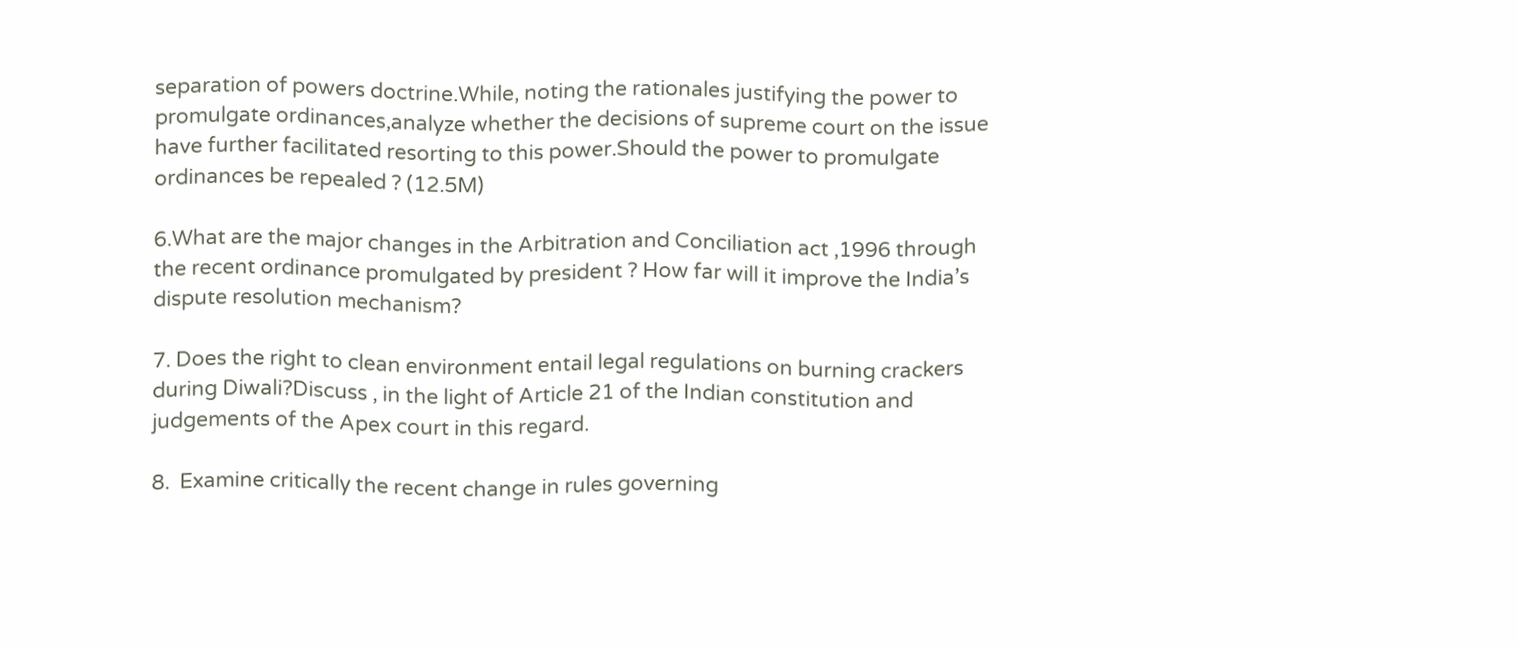separation of powers doctrine.While, noting the rationales justifying the power to promulgate ordinances,analyze whether the decisions of supreme court on the issue have further facilitated resorting to this power.Should the power to promulgate ordinances be repealed ? (12.5M)

6.What are the major changes in the Arbitration and Conciliation act ,1996 through the recent ordinance promulgated by president ? How far will it improve the India’s dispute resolution mechanism?

7. Does the right to clean environment entail legal regulations on burning crackers during Diwali?Discuss , in the light of Article 21 of the Indian constitution and judgements of the Apex court in this regard.

8.  Examine critically the recent change in rules governing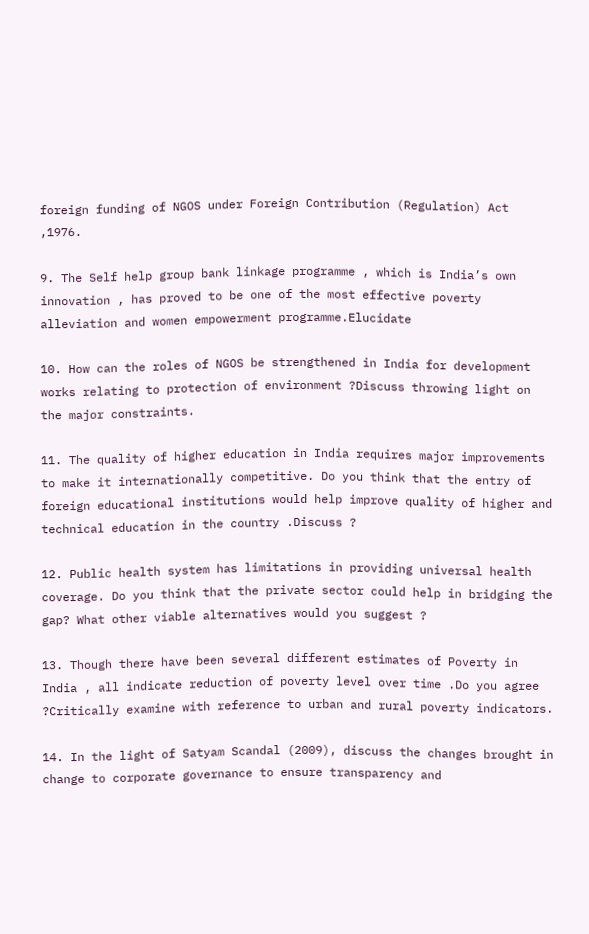foreign funding of NGOS under Foreign Contribution (Regulation) Act ,1976.

9. The Self help group bank linkage programme , which is India’s own innovation , has proved to be one of the most effective poverty alleviation and women empowerment programme.Elucidate

10. How can the roles of NGOS be strengthened in India for development works relating to protection of environment ?Discuss throwing light on the major constraints.

11. The quality of higher education in India requires major improvements to make it internationally competitive. Do you think that the entry of foreign educational institutions would help improve quality of higher and technical education in the country .Discuss ?

12. Public health system has limitations in providing universal health coverage. Do you think that the private sector could help in bridging the gap? What other viable alternatives would you suggest ?

13. Though there have been several different estimates of Poverty in India , all indicate reduction of poverty level over time .Do you agree ?Critically examine with reference to urban and rural poverty indicators.

14. In the light of Satyam Scandal (2009), discuss the changes brought in change to corporate governance to ensure transparency and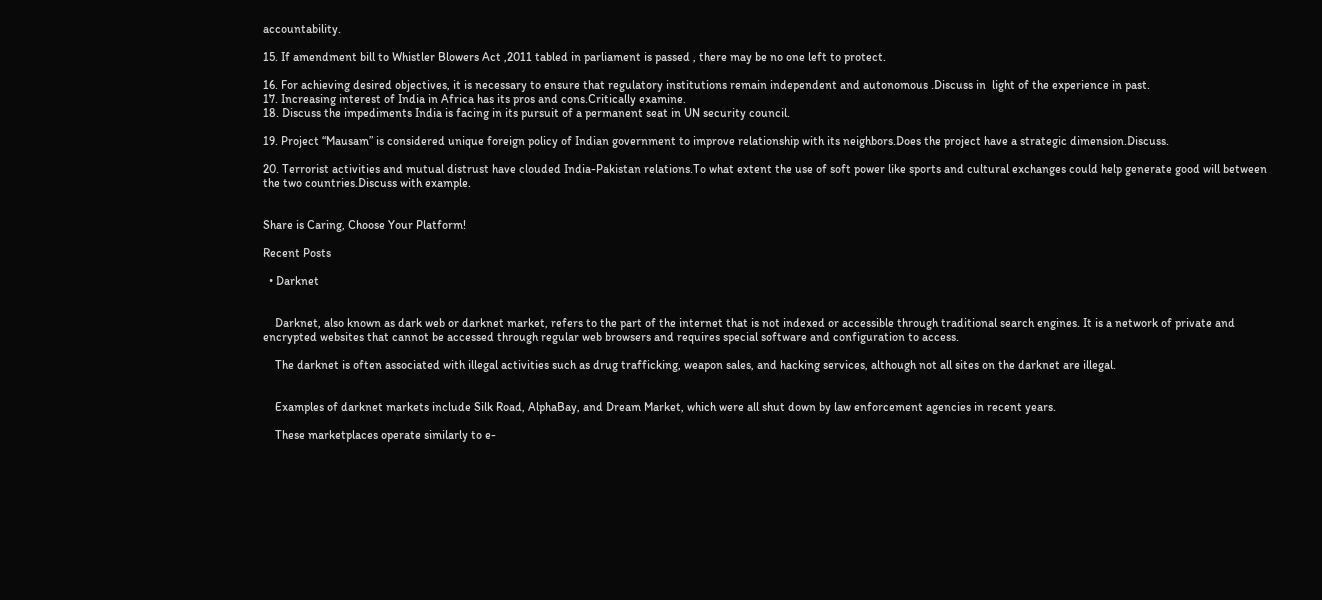accountability.

15. If amendment bill to Whistler Blowers Act ,2011 tabled in parliament is passed , there may be no one left to protect.

16. For achieving desired objectives, it is necessary to ensure that regulatory institutions remain independent and autonomous .Discuss in  light of the experience in past.
17. Increasing interest of India in Africa has its pros and cons.Critically examine.
18. Discuss the impediments India is facing in its pursuit of a permanent seat in UN security council.

19. Project “Mausam” is considered unique foreign policy of Indian government to improve relationship with its neighbors.Does the project have a strategic dimension.Discuss.

20. Terrorist activities and mutual distrust have clouded India-Pakistan relations.To what extent the use of soft power like sports and cultural exchanges could help generate good will between the two countries.Discuss with example.


Share is Caring, Choose Your Platform!

Recent Posts

  • Darknet


    Darknet, also known as dark web or darknet market, refers to the part of the internet that is not indexed or accessible through traditional search engines. It is a network of private and encrypted websites that cannot be accessed through regular web browsers and requires special software and configuration to access.

    The darknet is often associated with illegal activities such as drug trafficking, weapon sales, and hacking services, although not all sites on the darknet are illegal.


    Examples of darknet markets include Silk Road, AlphaBay, and Dream Market, which were all shut down by law enforcement agencies in recent years.

    These marketplaces operate similarly to e-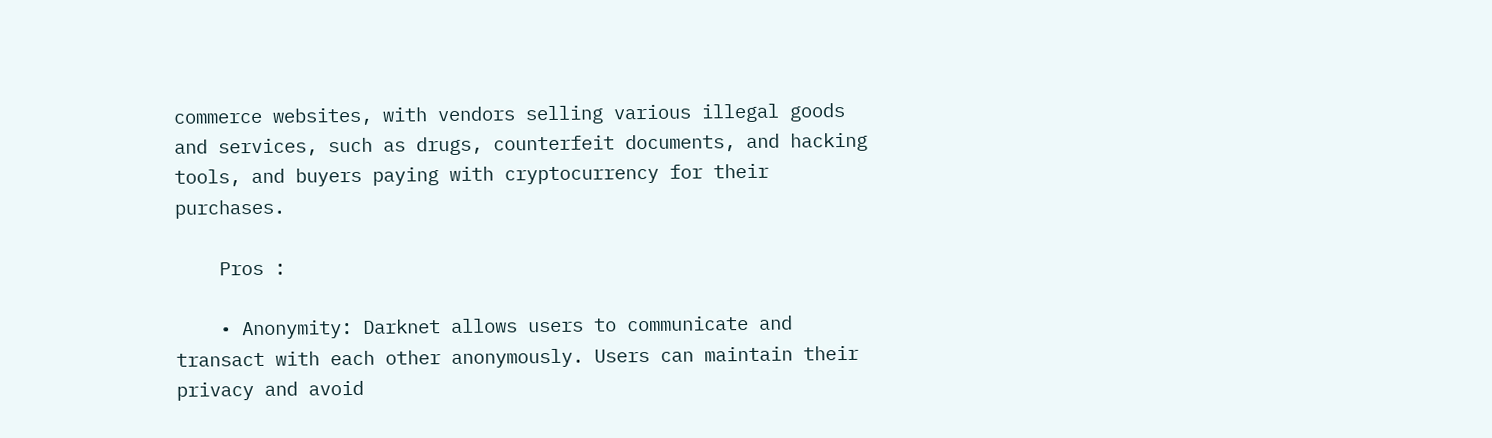commerce websites, with vendors selling various illegal goods and services, such as drugs, counterfeit documents, and hacking tools, and buyers paying with cryptocurrency for their purchases.

    Pros :

    • Anonymity: Darknet allows users to communicate and transact with each other anonymously. Users can maintain their privacy and avoid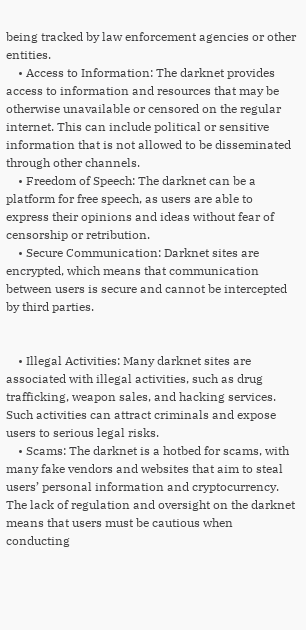being tracked by law enforcement agencies or other entities.
    • Access to Information: The darknet provides access to information and resources that may be otherwise unavailable or censored on the regular internet. This can include political or sensitive information that is not allowed to be disseminated through other channels.
    • Freedom of Speech: The darknet can be a platform for free speech, as users are able to express their opinions and ideas without fear of censorship or retribution.
    • Secure Communication: Darknet sites are encrypted, which means that communication between users is secure and cannot be intercepted by third parties.


    • Illegal Activities: Many darknet sites are associated with illegal activities, such as drug trafficking, weapon sales, and hacking services. Such activities can attract criminals and expose users to serious legal risks.
    • Scams: The darknet is a hotbed for scams, with many fake vendors and websites that aim to steal users’ personal information and cryptocurrency. The lack of regulation and oversight on the darknet means that users must be cautious when conducting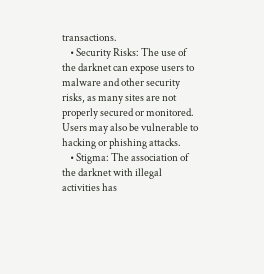transactions.
    • Security Risks: The use of the darknet can expose users to malware and other security risks, as many sites are not properly secured or monitored. Users may also be vulnerable to hacking or phishing attacks.
    • Stigma: The association of the darknet with illegal activities has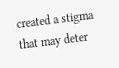created a stigma that may deter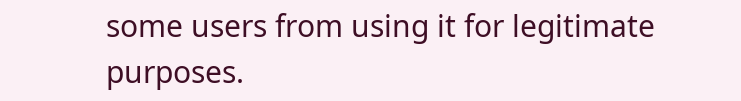some users from using it for legitimate purposes.